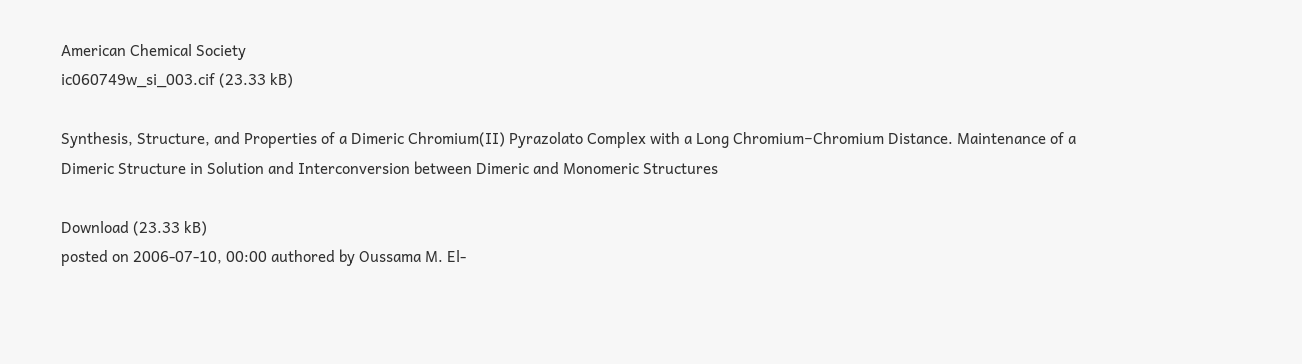American Chemical Society
ic060749w_si_003.cif (23.33 kB)

Synthesis, Structure, and Properties of a Dimeric Chromium(II) Pyrazolato Complex with a Long Chromium−Chromium Distance. Maintenance of a Dimeric Structure in Solution and Interconversion between Dimeric and Monomeric Structures

Download (23.33 kB)
posted on 2006-07-10, 00:00 authored by Oussama M. El-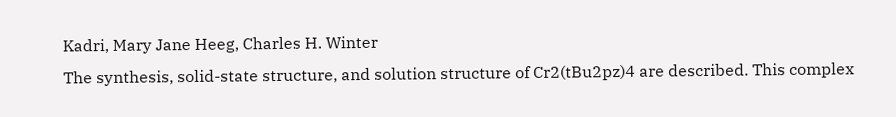Kadri, Mary Jane Heeg, Charles H. Winter
The synthesis, solid-state structure, and solution structure of Cr2(tBu2pz)4 are described. This complex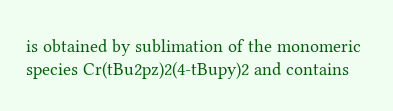is obtained by sublimation of the monomeric species Cr(tBu2pz)2(4-tBupy)2 and contains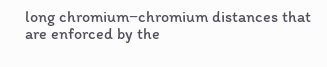long chromium−chromium distances that are enforced by the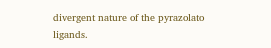divergent nature of the pyrazolato ligands.